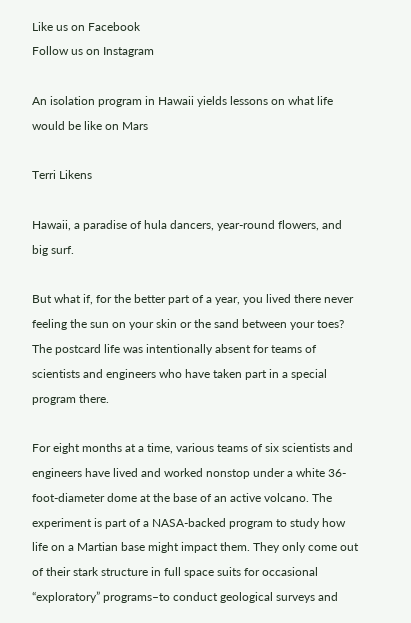Like us on Facebook
Follow us on Instagram

An isolation program in Hawaii yields lessons on what life would be like on Mars

Terri Likens

Hawaii, a paradise of hula dancers, year-round flowers, and big surf.

But what if, for the better part of a year, you lived there never feeling the sun on your skin or the sand between your toes? The postcard life was intentionally absent for teams of scientists and engineers who have taken part in a special program there.

For eight months at a time, various teams of six scientists and engineers have lived and worked nonstop under a white 36-foot-diameter dome at the base of an active volcano. The experiment is part of a NASA-backed program to study how life on a Martian base might impact them. They only come out of their stark structure in full space suits for occasional “exploratory” programs–to conduct geological surveys and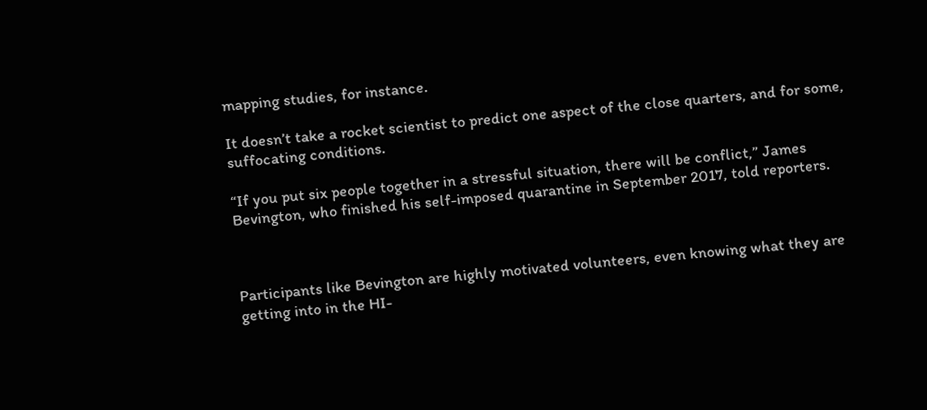mapping studies, for instance.

It doesn’t take a rocket scientist to predict one aspect of the close quarters, and for some, suffocating conditions.

“If you put six people together in a stressful situation, there will be conflict,” James Bevington, who finished his self-imposed quarantine in September 2017, told reporters.



Participants like Bevington are highly motivated volunteers, even knowing what they are getting into in the HI-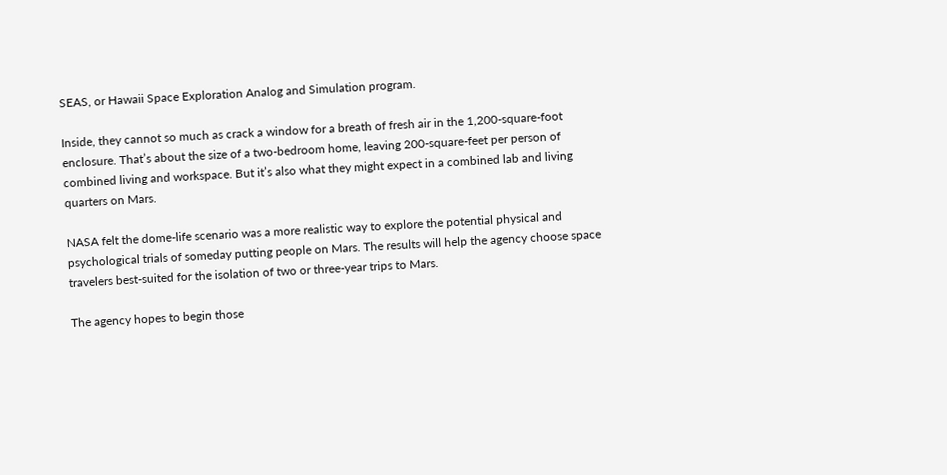SEAS, or Hawaii Space Exploration Analog and Simulation program.

Inside, they cannot so much as crack a window for a breath of fresh air in the 1,200-square-foot enclosure. That’s about the size of a two-bedroom home, leaving 200-square-feet per person of combined living and workspace. But it’s also what they might expect in a combined lab and living quarters on Mars.

NASA felt the dome-life scenario was a more realistic way to explore the potential physical and psychological trials of someday putting people on Mars. The results will help the agency choose space travelers best-suited for the isolation of two or three-year trips to Mars.

The agency hopes to begin those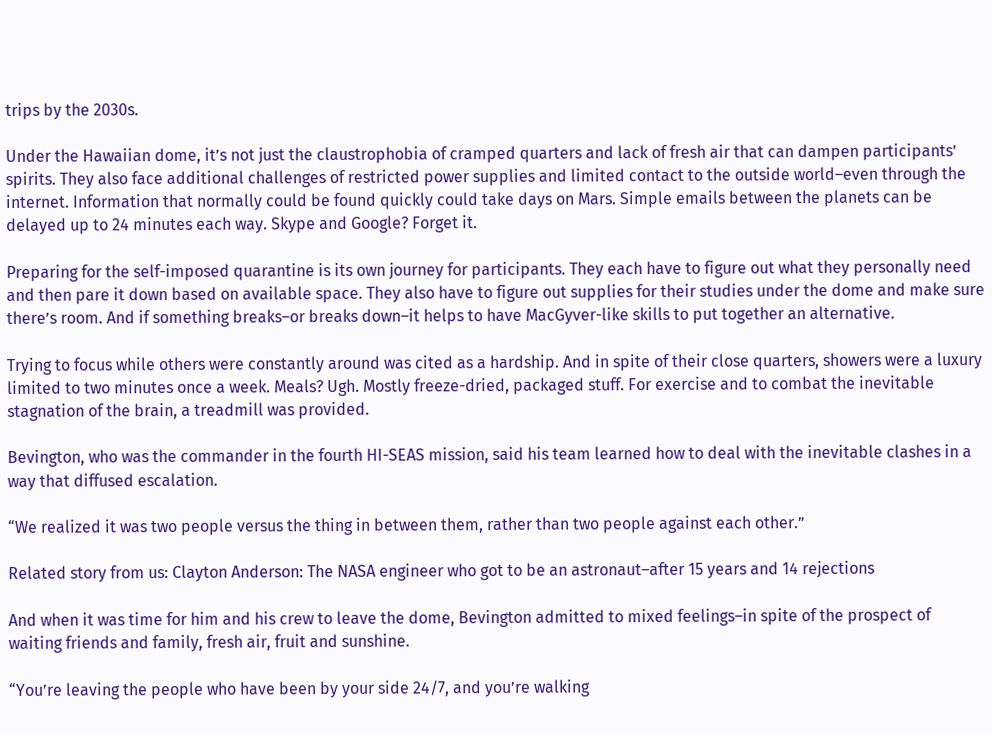trips by the 2030s.

Under the Hawaiian dome, it’s not just the claustrophobia of cramped quarters and lack of fresh air that can dampen participants’ spirits. They also face additional challenges of restricted power supplies and limited contact to the outside world–even through the internet. Information that normally could be found quickly could take days on Mars. Simple emails between the planets can be delayed up to 24 minutes each way. Skype and Google? Forget it.

Preparing for the self-imposed quarantine is its own journey for participants. They each have to figure out what they personally need and then pare it down based on available space. They also have to figure out supplies for their studies under the dome and make sure there’s room. And if something breaks–or breaks down–it helps to have MacGyver-like skills to put together an alternative.

Trying to focus while others were constantly around was cited as a hardship. And in spite of their close quarters, showers were a luxury limited to two minutes once a week. Meals? Ugh. Mostly freeze-dried, packaged stuff. For exercise and to combat the inevitable stagnation of the brain, a treadmill was provided.

Bevington, who was the commander in the fourth HI-SEAS mission, said his team learned how to deal with the inevitable clashes in a way that diffused escalation.

“We realized it was two people versus the thing in between them, rather than two people against each other.”

Related story from us: Clayton Anderson: The NASA engineer who got to be an astronaut–after 15 years and 14 rejections

And when it was time for him and his crew to leave the dome, Bevington admitted to mixed feelings–in spite of the prospect of waiting friends and family, fresh air, fruit and sunshine.

“You’re leaving the people who have been by your side 24/7, and you’re walking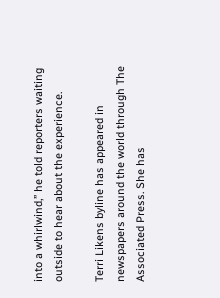into a whirlwind,” he told reporters waiting outside to hear about the experience.

Terri Likens byline has appeared in newspapers around the world through The Associated Press. She has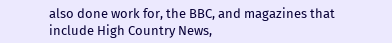also done work for, the BBC, and magazines that include High Country News,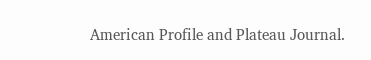American Profile and Plateau Journal.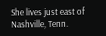She lives just east of Nashville, Tenn.